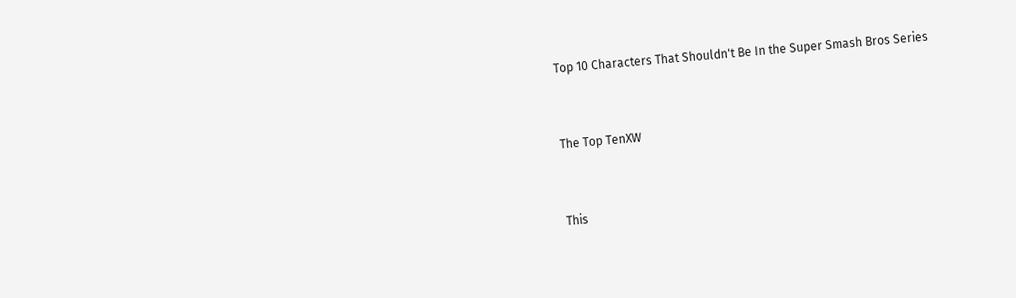Top 10 Characters That Shouldn't Be In the Super Smash Bros Series


The Top TenXW


This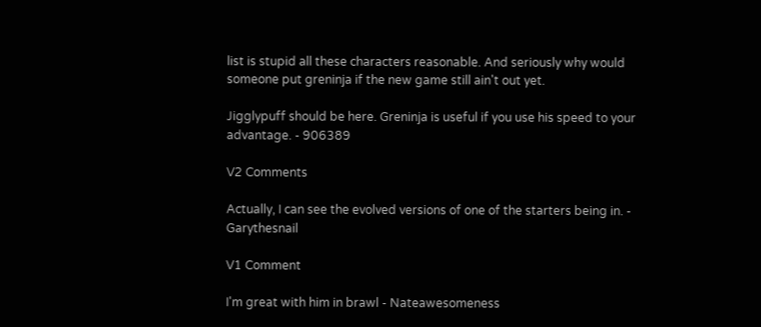list is stupid all these characters reasonable. And seriously why would someone put greninja if the new game still ain't out yet.

Jigglypuff should be here. Greninja is useful if you use his speed to your advantage. - 906389

V2 Comments

Actually, I can see the evolved versions of one of the starters being in. - Garythesnail

V1 Comment

I'm great with him in brawl - Nateawesomeness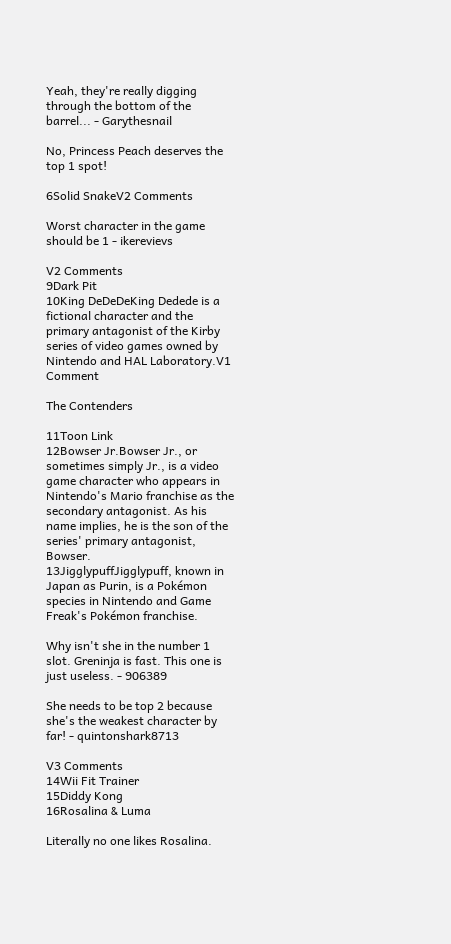Yeah, they're really digging through the bottom of the barrel... - Garythesnail

No, Princess Peach deserves the top 1 spot!

6Solid SnakeV2 Comments

Worst character in the game should be 1 - ikerevievs

V2 Comments
9Dark Pit
10King DeDeDeKing Dedede is a fictional character and the primary antagonist of the Kirby series of video games owned by Nintendo and HAL Laboratory.V1 Comment

The Contenders

11Toon Link
12Bowser Jr.Bowser Jr., or sometimes simply Jr., is a video game character who appears in Nintendo's Mario franchise as the secondary antagonist. As his name implies, he is the son of the series' primary antagonist, Bowser.
13JigglypuffJigglypuff, known in Japan as Purin, is a Pokémon species in Nintendo and Game Freak's Pokémon franchise.

Why isn't she in the number 1 slot. Greninja is fast. This one is just useless. - 906389

She needs to be top 2 because she's the weakest character by far! - quintonshark8713

V3 Comments
14Wii Fit Trainer
15Diddy Kong
16Rosalina & Luma

Literally no one likes Rosalina.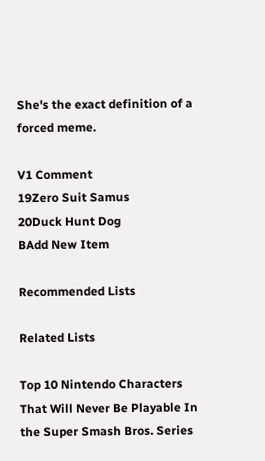She's the exact definition of a forced meme.

V1 Comment
19Zero Suit Samus
20Duck Hunt Dog
BAdd New Item

Recommended Lists

Related Lists

Top 10 Nintendo Characters That Will Never Be Playable In the Super Smash Bros. Series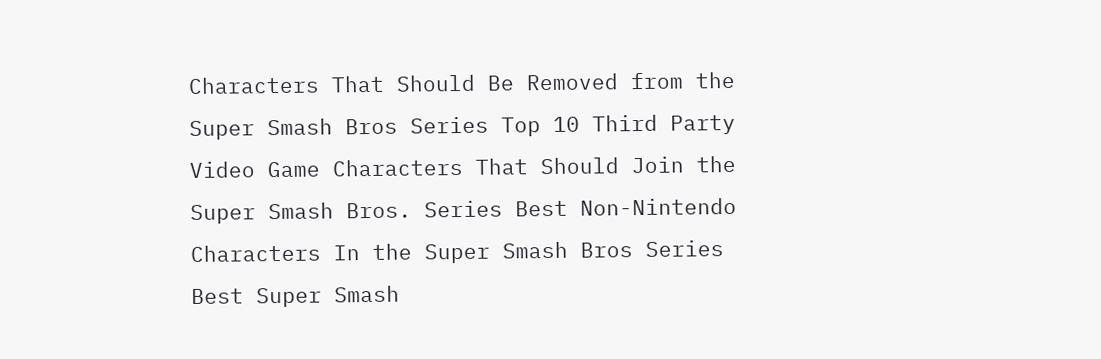Characters That Should Be Removed from the Super Smash Bros Series Top 10 Third Party Video Game Characters That Should Join the Super Smash Bros. Series Best Non-Nintendo Characters In the Super Smash Bros Series Best Super Smash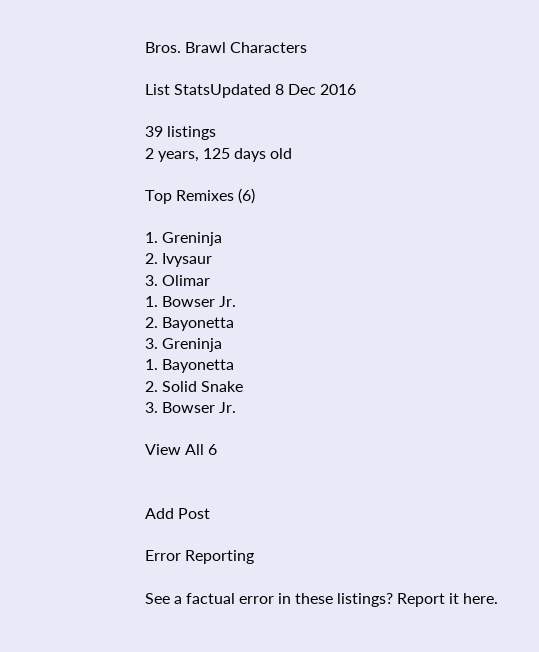Bros. Brawl Characters

List StatsUpdated 8 Dec 2016

39 listings
2 years, 125 days old

Top Remixes (6)

1. Greninja
2. Ivysaur
3. Olimar
1. Bowser Jr.
2. Bayonetta
3. Greninja
1. Bayonetta
2. Solid Snake
3. Bowser Jr.

View All 6


Add Post

Error Reporting

See a factual error in these listings? Report it here.